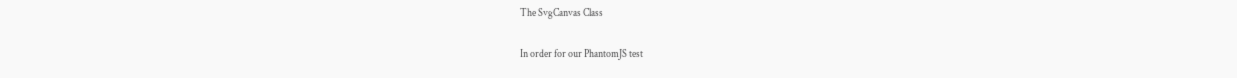The SvgCanvas Class

In order for our PhantomJS test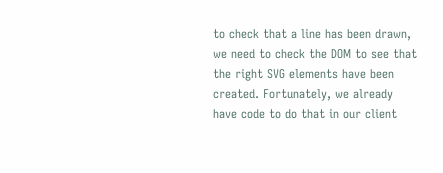to check that a line has been drawn, we need to check the DOM to see that the right SVG elements have been created. Fortunately, we already have code to do that in our client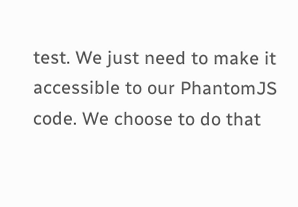test. We just need to make it accessible to our PhantomJS code. We choose to do that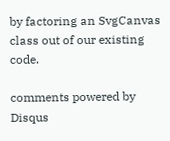by factoring an SvgCanvas class out of our existing code.

comments powered by Disqus